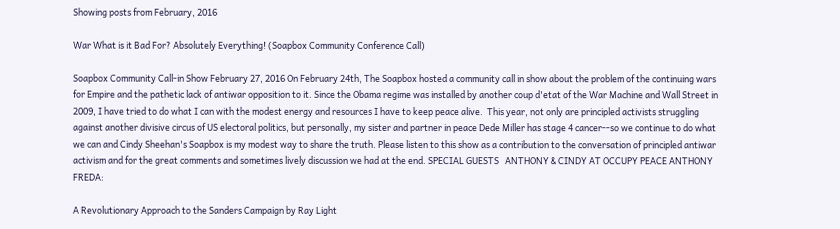Showing posts from February, 2016

War What is it Bad For? Absolutely Everything! (Soapbox Community Conference Call)

Soapbox Community Call-in Show February 27, 2016 On February 24th, The Soapbox hosted a community call in show about the problem of the continuing wars for Empire and the pathetic lack of antiwar opposition to it. Since the Obama regime was installed by another coup d'etat of the War Machine and Wall Street in 2009, I have tried to do what I can with the modest energy and resources I have to keep peace alive.  This year, not only are principled activists struggling against another divisive circus of US electoral politics, but personally, my sister and partner in peace Dede Miller has stage 4 cancer--so we continue to do what we can and Cindy Sheehan's Soapbox is my modest way to share the truth. Please listen to this show as a contribution to the conversation of principled antiwar activism and for the great comments and sometimes lively discussion we had at the end. SPECIAL GUESTS   ANTHONY & CINDY AT OCCUPY PEACE ANTHONY FREDA:

A Revolutionary Approach to the Sanders Campaign by Ray Light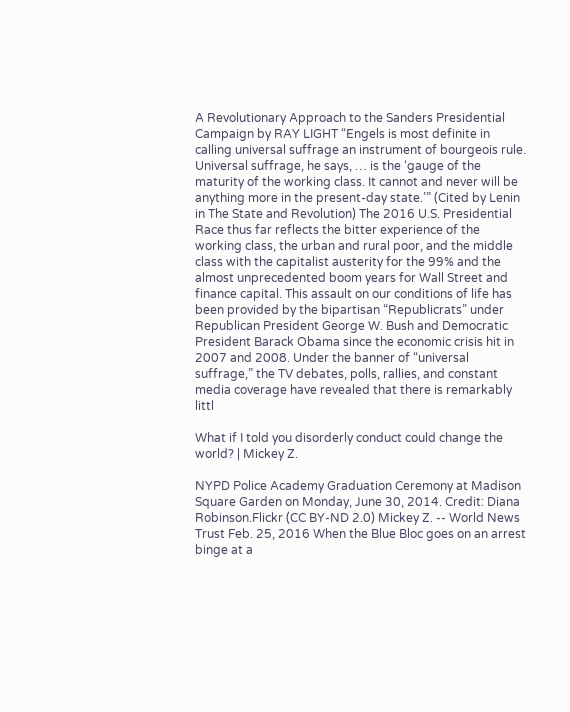A Revolutionary Approach to the Sanders Presidential Campaign by RAY LIGHT “Engels is most definite in calling universal suffrage an instrument of bourgeois rule. Universal suffrage, he says, … is the ‘gauge of the maturity of the working class. It cannot and never will be anything more in the present-day state.’” (Cited by Lenin in The State and Revolution) The 2016 U.S. Presidential Race thus far reflects the bitter experience of the working class, the urban and rural poor, and the middle class with the capitalist austerity for the 99% and the almost unprecedented boom years for Wall Street and finance capital. This assault on our conditions of life has been provided by the bipartisan “Republicrats” under Republican President George W. Bush and Democratic President Barack Obama since the economic crisis hit in 2007 and 2008. Under the banner of “universal suffrage,” the TV debates, polls, rallies, and constant media coverage have revealed that there is remarkably littl

What if I told you disorderly conduct could change the world? | Mickey Z.

NYPD Police Academy Graduation Ceremony at Madison Square Garden on Monday, June 30, 2014. Credit: Diana Robinson.Flickr (CC BY-ND 2.0) Mickey Z. -- World News Trust Feb. 25, 2016 When the Blue Bloc goes on an arrest binge at a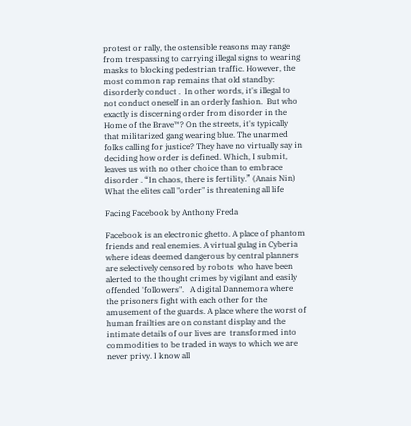protest or rally, the ostensible reasons may range from trespassing to carrying illegal signs to wearing masks to blocking pedestrian traffic. However, the most common rap remains that old standby: disorderly conduct .  In other words, it's illegal to not conduct oneself in an orderly fashion.  But who exactly is discerning order from disorder in the Home of the Brave™? On the streets, it's typically that militarized gang wearing blue. The unarmed folks calling for justice? They have no virtually say in deciding how order is defined. Which, I submit, leaves us with no other choice than to embrace disorder . “In chaos, there is fertility.” (Anais Nin) What the elites call "order" is threatening all life

Facing Facebook by Anthony Freda

Facebook is an electronic ghetto. A place of phantom friends and real enemies. A virtual gulag in Cyberia where ideas deemed dangerous by central planners are selectively censored by robots  who have been alerted to the thought crimes by vigilant and easily offended 'followers".   A digital Dannemora where the prisoners fight with each other for the amusement of the guards. A place where the worst of human frailties are on constant display and the intimate details of our lives are  transformed into commodities to be traded in ways to which we are never privy. I know all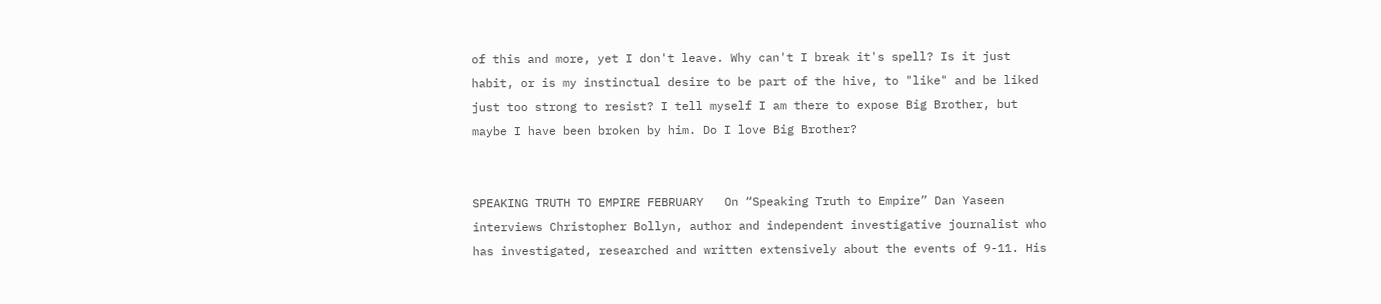of this and more, yet I don't leave. Why can't I break it's spell? Is it just habit, or is my instinctual desire to be part of the hive, to "like" and be liked just too strong to resist? I tell myself I am there to expose Big Brother, but maybe I have been broken by him. Do I love Big Brother?


SPEAKING TRUTH TO EMPIRE FEBRUARY   On “Speaking Truth to Empire” Dan Yaseen interviews Christopher Bollyn, author and independent investigative journalist who has investigated, researched and written extensively about the events of 9-11. His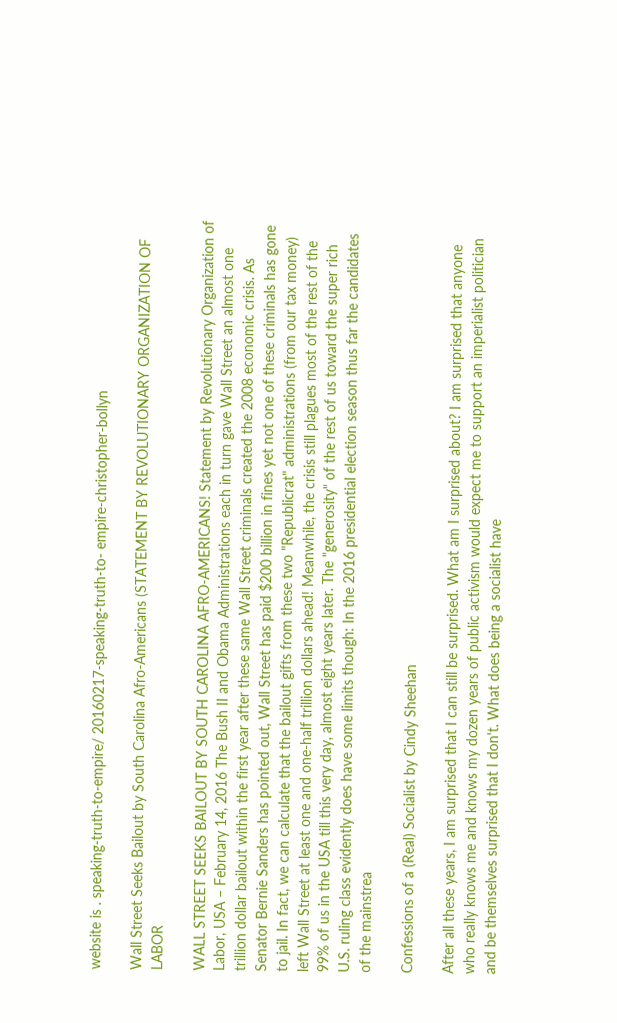website is . speaking-truth-to-empire/ 20160217-speaking-truth-to- empire-christopher-bollyn

Wall Street Seeks Bailout by South Carolina Afro-Americans (STATEMENT BY REVOLUTIONARY ORGANIZATION OF LABOR

WALL STREET SEEKS BAILOUT BY SOUTH CAROLINA AFRO-AMERICANS! Statement by Revolutionary Organization of Labor, USA – February 14, 2016 The Bush II and Obama Administrations each in turn gave Wall Street an almost one trillion dollar bailout within the first year after these same Wall Street criminals created the 2008 economic crisis. As Senator Bernie Sanders has pointed out, Wall Street has paid $200 billion in fines yet not one of these criminals has gone to jail. In fact, we can calculate that the bailout gifts from these two "Republicrat" administrations (from our tax money) left Wall Street at least one and one-half trillion dollars ahead! Meanwhile, the crisis still plagues most of the rest of the 99% of us in the USA till this very day, almost eight years later. The "generosity" of the rest of us toward the super rich U.S. ruling class evidently does have some limits though: In the 2016 presidential election season thus far the candidates of the mainstrea

Confessions of a (Real) Socialist by Cindy Sheehan

After all these years, I am surprised that I can still be surprised. What am I surprised about? I am surprised that anyone who really knows me and knows my dozen years of public activism would expect me to support an imperialist politician and be themselves surprised that I don't. What does being a socialist have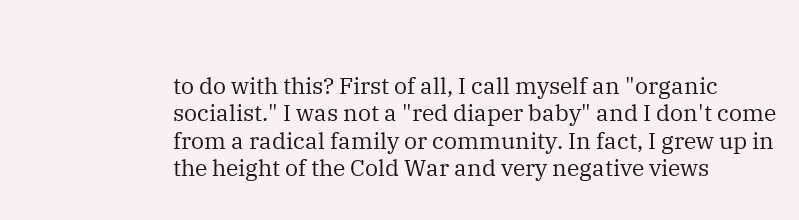to do with this? First of all, I call myself an "organic socialist." I was not a "red diaper baby" and I don't come from a radical family or community. In fact, I grew up in the height of the Cold War and very negative views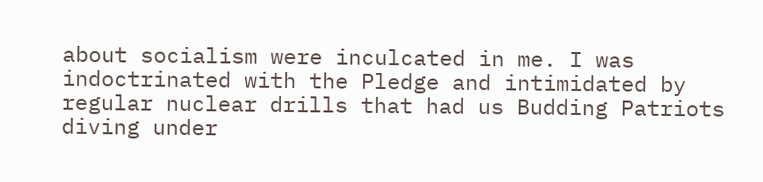about socialism were inculcated in me. I was indoctrinated with the Pledge and intimidated by regular nuclear drills that had us Budding Patriots diving under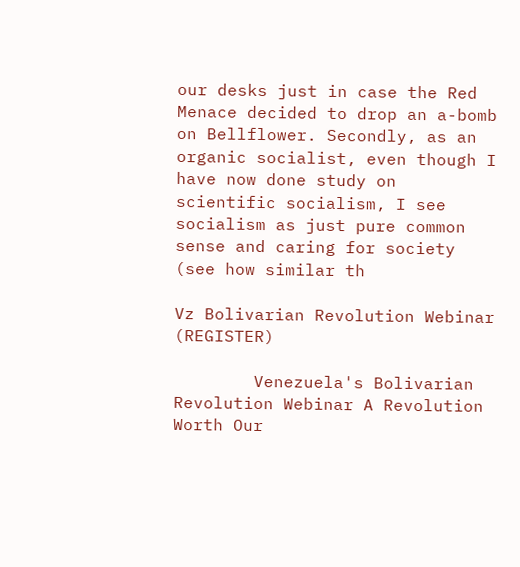our desks just in case the Red Menace decided to drop an a-bomb on Bellflower. Secondly, as an organic socialist, even though I have now done study on scientific socialism, I see socialism as just pure common sense and caring for society (see how similar th

Vz Bolivarian Revolution Webinar (REGISTER)

        Venezuela's Bolivarian Revolution Webinar A Revolution Worth Our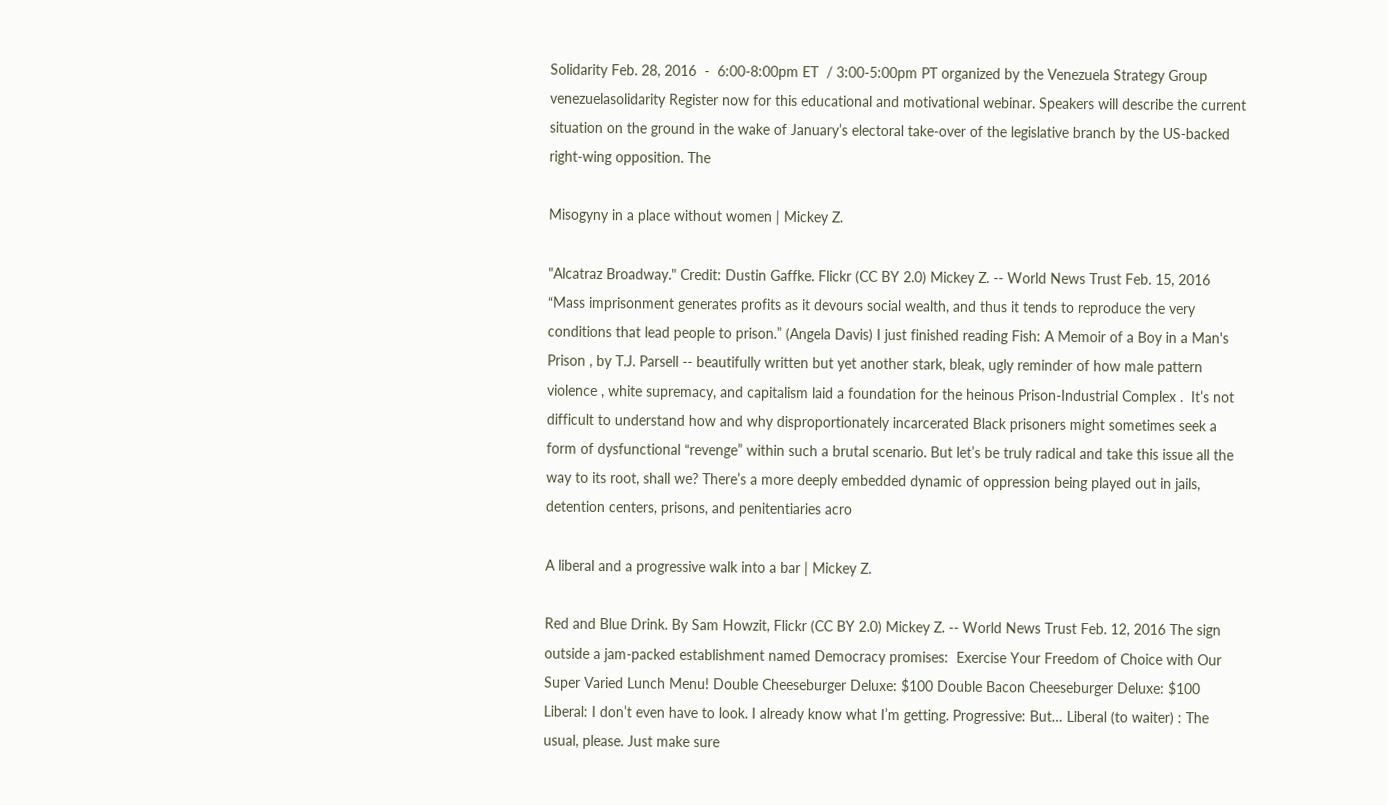Solidarity Feb. 28, 2016  -  6:00-8:00pm ET  / 3:00-5:00pm PT organized by the Venezuela Strategy Group venezuelasolidarity Register now for this educational and motivational webinar. Speakers will describe the current situation on the ground in the wake of January’s electoral take-over of the legislative branch by the US-backed right-wing opposition. The

Misogyny in a place without women | Mickey Z.

"Alcatraz Broadway." Credit: Dustin Gaffke. Flickr (CC BY 2.0) Mickey Z. -- World News Trust Feb. 15, 2016 “Mass imprisonment generates profits as it devours social wealth, and thus it tends to reproduce the very conditions that lead people to prison.” (Angela Davis) I just finished reading Fish: A Memoir of a Boy in a Man's Prison , by T.J. Parsell -- beautifully written but yet another stark, bleak, ugly reminder of how male pattern violence , white supremacy, and capitalism laid a foundation for the heinous Prison-Industrial Complex .  It’s not difficult to understand how and why disproportionately incarcerated Black prisoners might sometimes seek a form of dysfunctional “revenge” within such a brutal scenario. But let’s be truly radical and take this issue all the way to its root, shall we? There’s a more deeply embedded dynamic of oppression being played out in jails, detention centers, prisons, and penitentiaries acro

A liberal and a progressive walk into a bar | Mickey Z.

Red and Blue Drink. By Sam Howzit, Flickr (CC BY 2.0) Mickey Z. -- World News Trust Feb. 12, 2016 The sign outside a jam-packed establishment named Democracy promises:  Exercise Your Freedom of Choice with Our Super Varied Lunch Menu! Double Cheeseburger Deluxe: $100 Double Bacon Cheeseburger Deluxe: $100 Liberal: I don’t even have to look. I already know what I’m getting. Progressive: But… Liberal (to waiter) : The usual, please. Just make sure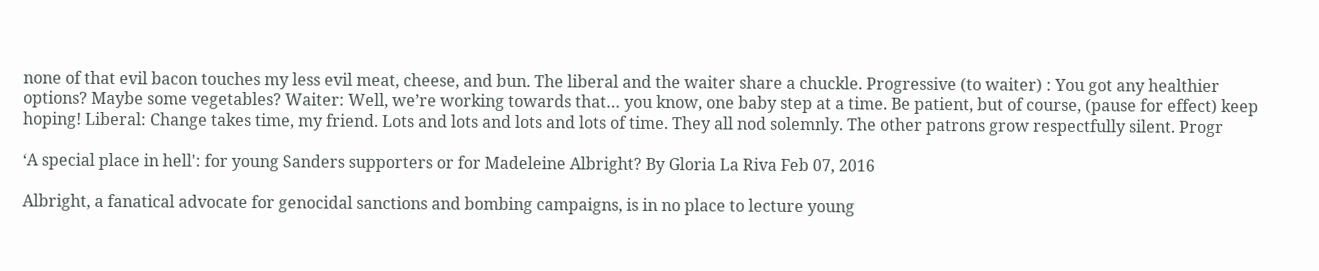none of that evil bacon touches my less evil meat, cheese, and bun. The liberal and the waiter share a chuckle. Progressive (to waiter) : You got any healthier options? Maybe some vegetables? Waiter: Well, we’re working towards that… you know, one baby step at a time. Be patient, but of course, (pause for effect) keep hoping! Liberal: Change takes time, my friend. Lots and lots and lots and lots of time. They all nod solemnly. The other patrons grow respectfully silent. Progr

‘A special place in hell': for young Sanders supporters or for Madeleine Albright? By Gloria La Riva Feb 07, 2016

Albright, a fanatical advocate for genocidal sanctions and bombing campaigns, is in no place to lecture young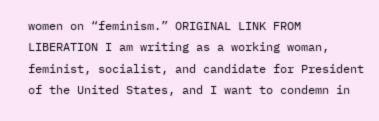women on “feminism.” ORIGINAL LINK FROM LIBERATION I am writing as a working woman, feminist, socialist, and candidate for President of the United States, and I want to condemn in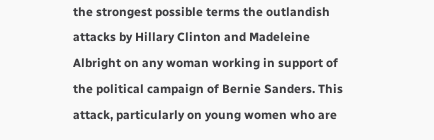the strongest possible terms the outlandish attacks by Hillary Clinton and Madeleine Albright on any woman working in support of the political campaign of Bernie Sanders. This attack, particularly on young women who are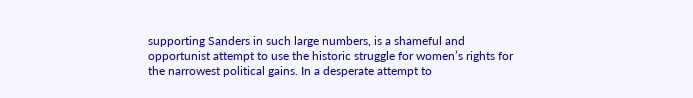supporting Sanders in such large numbers, is a shameful and opportunist attempt to use the historic struggle for women’s rights for the narrowest political gains. In a desperate attempt to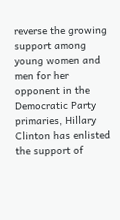reverse the growing support among young women and men for her opponent in the Democratic Party primaries, Hillary Clinton has enlisted the support of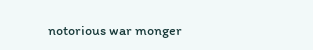notorious war monger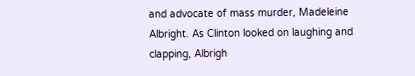and advocate of mass murder, Madeleine Albright. As Clinton looked on laughing and clapping, Albrigh